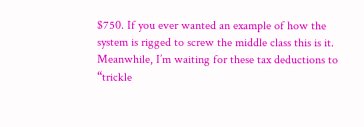$750. If you ever wanted an example of how the system is rigged to screw the middle class this is it. Meanwhile, I’m waiting for these tax deductions to “trickle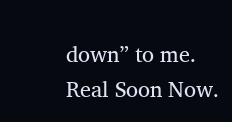down” to me. Real Soon Now.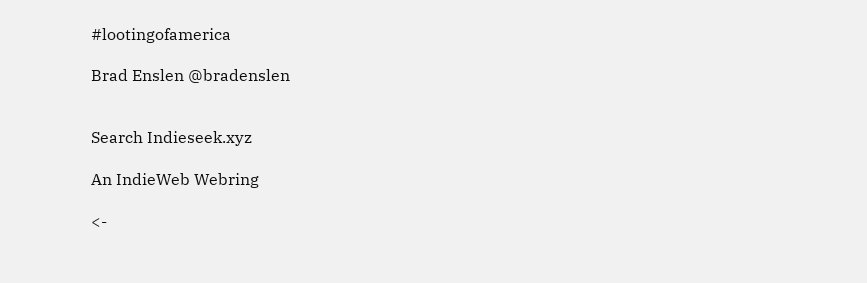#lootingofamerica

Brad Enslen @bradenslen


Search Indieseek.xyz

An IndieWeb Webring

<-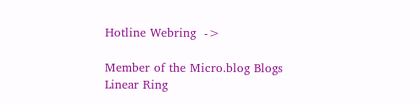Hotline Webring  ->

Member of the Micro.blog Blogs Linear Ring